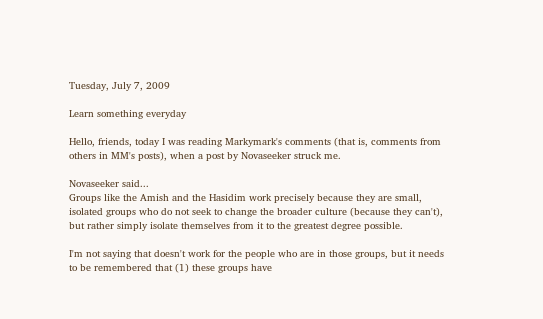Tuesday, July 7, 2009

Learn something everyday

Hello, friends, today I was reading Markymark's comments (that is, comments from others in MM's posts), when a post by Novaseeker struck me.

Novaseeker said...
Groups like the Amish and the Hasidim work precisely because they are small, isolated groups who do not seek to change the broader culture (because they can't), but rather simply isolate themselves from it to the greatest degree possible.

I'm not saying that doesn't work for the people who are in those groups, but it needs to be remembered that (1) these groups have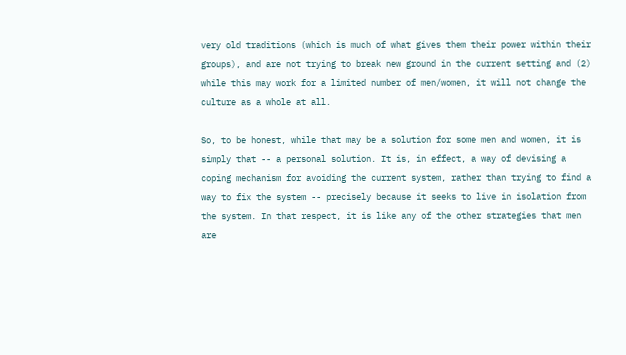very old traditions (which is much of what gives them their power within their groups), and are not trying to break new ground in the current setting and (2) while this may work for a limited number of men/women, it will not change the culture as a whole at all.

So, to be honest, while that may be a solution for some men and women, it is simply that -- a personal solution. It is, in effect, a way of devising a coping mechanism for avoiding the current system, rather than trying to find a way to fix the system -- precisely because it seeks to live in isolation from the system. In that respect, it is like any of the other strategies that men are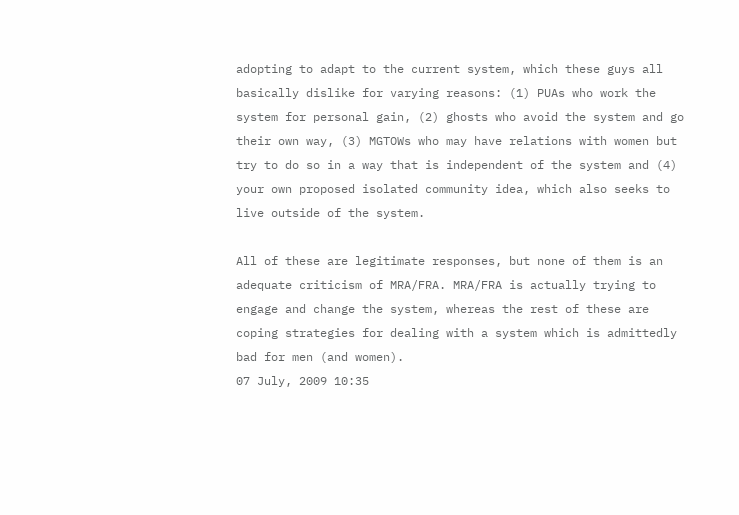adopting to adapt to the current system, which these guys all basically dislike for varying reasons: (1) PUAs who work the system for personal gain, (2) ghosts who avoid the system and go their own way, (3) MGTOWs who may have relations with women but try to do so in a way that is independent of the system and (4) your own proposed isolated community idea, which also seeks to live outside of the system.

All of these are legitimate responses, but none of them is an adequate criticism of MRA/FRA. MRA/FRA is actually trying to engage and change the system, whereas the rest of these are coping strategies for dealing with a system which is admittedly bad for men (and women).
07 July, 2009 10:35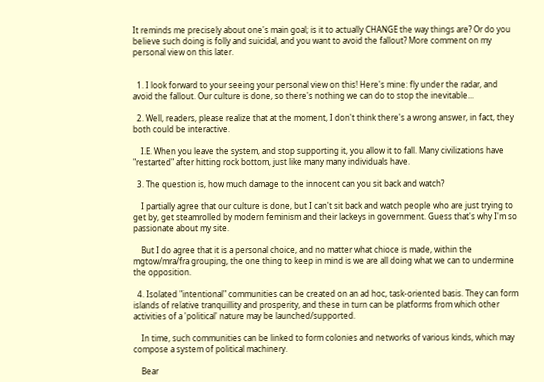It reminds me precisely about one's main goal; is it to actually CHANGE the way things are? Or do you believe such doing is folly and suicidal, and you want to avoid the fallout? More comment on my personal view on this later.


  1. I look forward to your seeing your personal view on this! Here's mine: fly under the radar, and avoid the fallout. Our culture is done, so there's nothing we can do to stop the inevitable...

  2. Well, readers, please realize that at the moment, I don't think there's a wrong answer, in fact, they both could be interactive.

    I.E. When you leave the system, and stop supporting it, you allow it to fall. Many civilizations have "restarted" after hitting rock bottom, just like many many individuals have.

  3. The question is, how much damage to the innocent can you sit back and watch?

    I partially agree that our culture is done, but I can't sit back and watch people who are just trying to get by, get steamrolled by modern feminism and their lackeys in government. Guess that's why I'm so passionate about my site.

    But I do agree that it is a personal choice, and no matter what chioce is made, within the mgtow/mra/fra grouping, the one thing to keep in mind is we are all doing what we can to undermine the opposition.

  4. Isolated "intentional" communities can be created on an ad hoc, task-oriented basis. They can form islands of relative tranquillity and prosperity, and these in turn can be platforms from which other activities of a 'political' nature may be launched/supported.

    In time, such communities can be linked to form colonies and networks of various kinds, which may compose a system of political machinery.

    Bear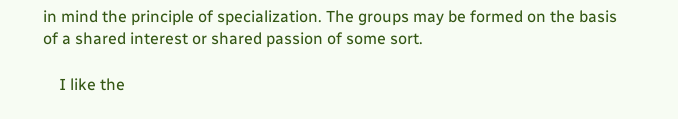in mind the principle of specialization. The groups may be formed on the basis of a shared interest or shared passion of some sort.

    I like the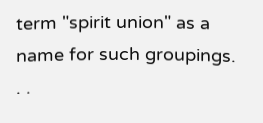term "spirit union" as a name for such groupings. . .